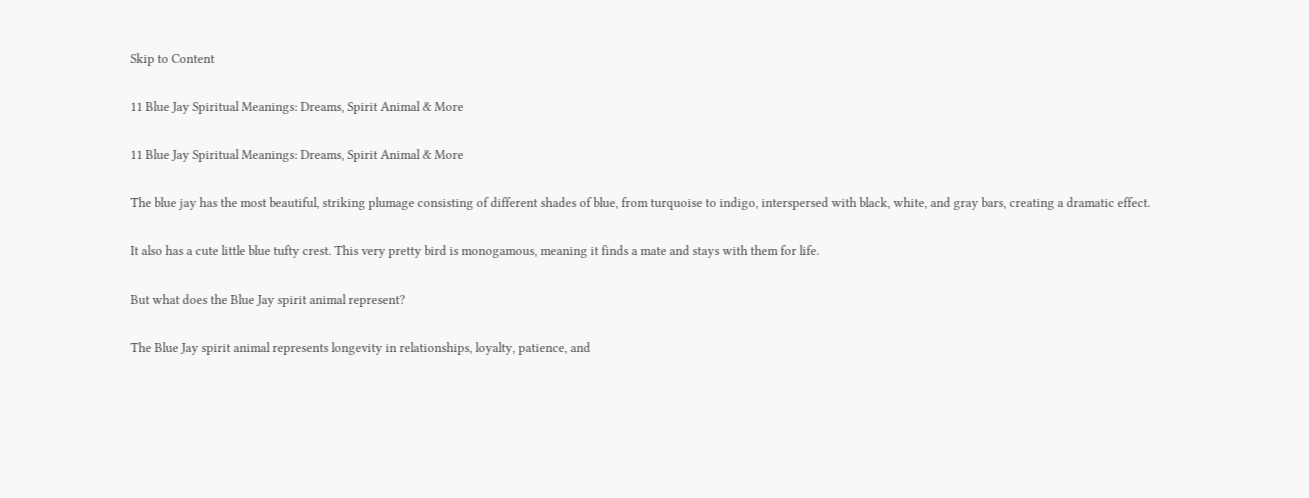Skip to Content

11 Blue Jay Spiritual Meanings: Dreams, Spirit Animal & More

11 Blue Jay Spiritual Meanings: Dreams, Spirit Animal & More

The blue jay has the most beautiful, striking plumage consisting of different shades of blue, from turquoise to indigo, interspersed with black, white, and gray bars, creating a dramatic effect.

It also has a cute little blue tufty crest. This very pretty bird is monogamous, meaning it finds a mate and stays with them for life.

But what does the Blue Jay spirit animal represent?

The Blue Jay spirit animal represents longevity in relationships, loyalty, patience, and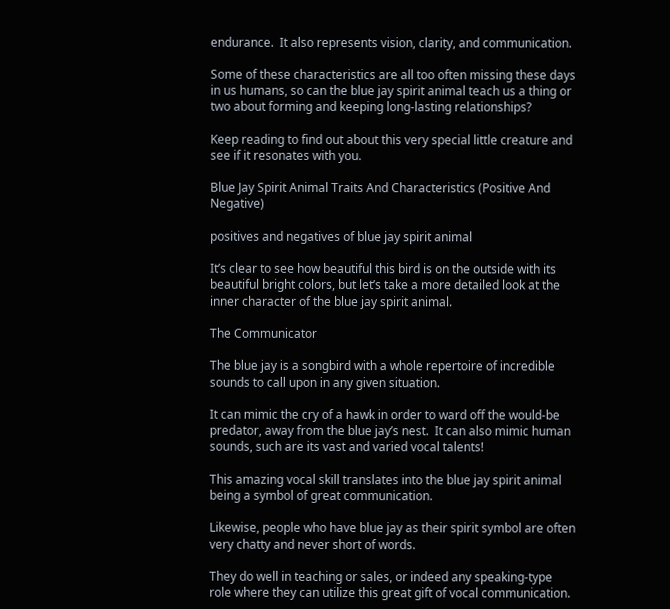endurance.  It also represents vision, clarity, and communication.

Some of these characteristics are all too often missing these days in us humans, so can the blue jay spirit animal teach us a thing or two about forming and keeping long-lasting relationships?

Keep reading to find out about this very special little creature and see if it resonates with you.

Blue Jay Spirit Animal Traits And Characteristics (Positive And Negative)

positives and negatives of blue jay spirit animal

It’s clear to see how beautiful this bird is on the outside with its beautiful bright colors, but let’s take a more detailed look at the inner character of the blue jay spirit animal.

The Communicator

The blue jay is a songbird with a whole repertoire of incredible sounds to call upon in any given situation.

It can mimic the cry of a hawk in order to ward off the would-be predator, away from the blue jay’s nest.  It can also mimic human sounds, such are its vast and varied vocal talents!

This amazing vocal skill translates into the blue jay spirit animal being a symbol of great communication.

Likewise, people who have blue jay as their spirit symbol are often very chatty and never short of words.

They do well in teaching or sales, or indeed any speaking-type role where they can utilize this great gift of vocal communication.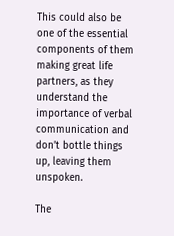This could also be one of the essential components of them making great life partners, as they understand the importance of verbal communication and don’t bottle things up, leaving them unspoken.

The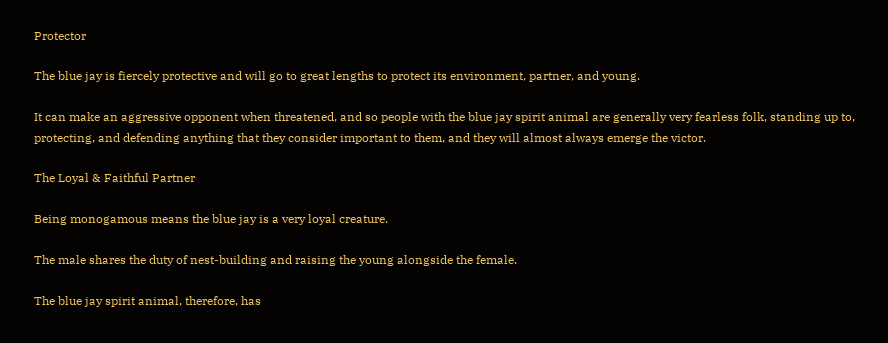Protector

The blue jay is fiercely protective and will go to great lengths to protect its environment, partner, and young.

It can make an aggressive opponent when threatened, and so people with the blue jay spirit animal are generally very fearless folk, standing up to, protecting, and defending anything that they consider important to them, and they will almost always emerge the victor.

The Loyal & Faithful Partner

Being monogamous means the blue jay is a very loyal creature.

The male shares the duty of nest-building and raising the young alongside the female.

The blue jay spirit animal, therefore, has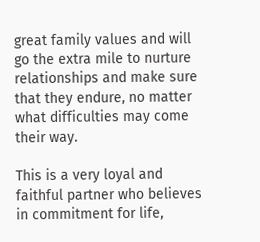great family values and will go the extra mile to nurture relationships and make sure that they endure, no matter what difficulties may come their way.

This is a very loyal and faithful partner who believes in commitment for life,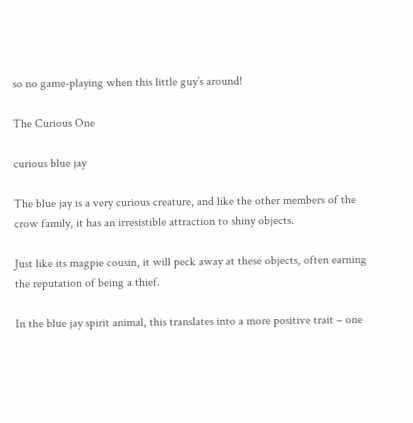so no game-playing when this little guy’s around!

The Curious One

curious blue jay

The blue jay is a very curious creature, and like the other members of the crow family, it has an irresistible attraction to shiny objects.

Just like its magpie cousin, it will peck away at these objects, often earning the reputation of being a thief.

In the blue jay spirit animal, this translates into a more positive trait – one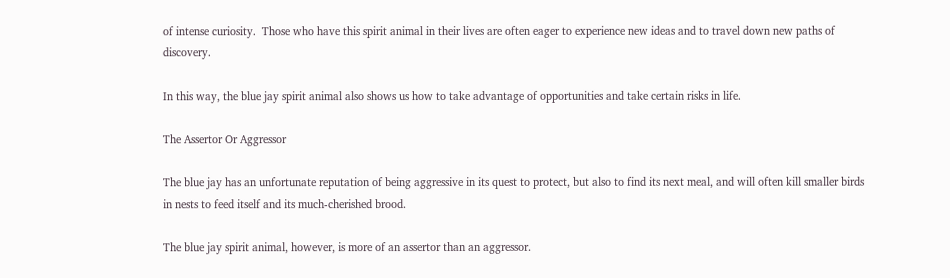of intense curiosity.  Those who have this spirit animal in their lives are often eager to experience new ideas and to travel down new paths of discovery.

In this way, the blue jay spirit animal also shows us how to take advantage of opportunities and take certain risks in life.

The Assertor Or Aggressor

The blue jay has an unfortunate reputation of being aggressive in its quest to protect, but also to find its next meal, and will often kill smaller birds in nests to feed itself and its much-cherished brood.

The blue jay spirit animal, however, is more of an assertor than an aggressor.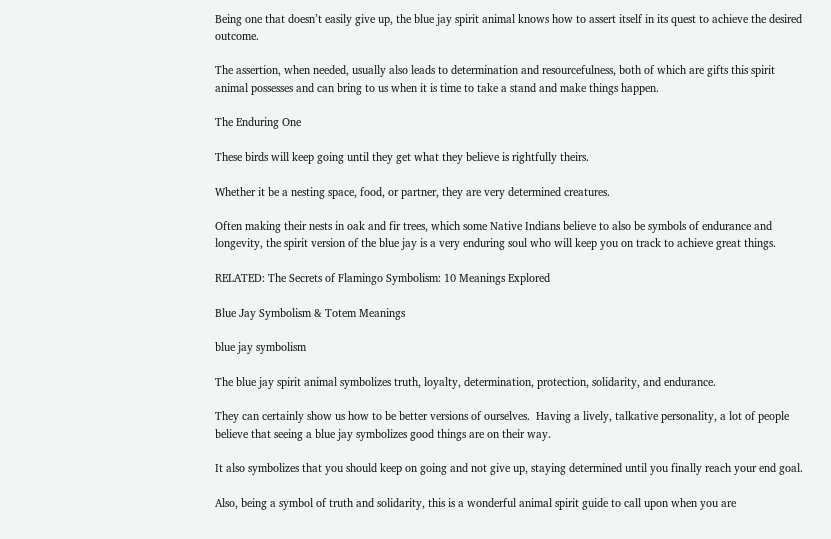Being one that doesn’t easily give up, the blue jay spirit animal knows how to assert itself in its quest to achieve the desired outcome.

The assertion, when needed, usually also leads to determination and resourcefulness, both of which are gifts this spirit animal possesses and can bring to us when it is time to take a stand and make things happen.

The Enduring One

These birds will keep going until they get what they believe is rightfully theirs.

Whether it be a nesting space, food, or partner, they are very determined creatures.

Often making their nests in oak and fir trees, which some Native Indians believe to also be symbols of endurance and longevity, the spirit version of the blue jay is a very enduring soul who will keep you on track to achieve great things.

RELATED: The Secrets of Flamingo Symbolism: 10 Meanings Explored

Blue Jay Symbolism & Totem Meanings

blue jay symbolism

The blue jay spirit animal symbolizes truth, loyalty, determination, protection, solidarity, and endurance.

They can certainly show us how to be better versions of ourselves.  Having a lively, talkative personality, a lot of people believe that seeing a blue jay symbolizes good things are on their way.

It also symbolizes that you should keep on going and not give up, staying determined until you finally reach your end goal.

Also, being a symbol of truth and solidarity, this is a wonderful animal spirit guide to call upon when you are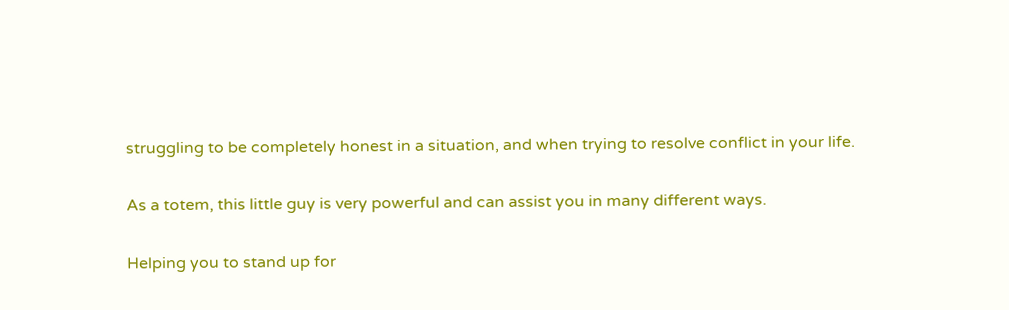struggling to be completely honest in a situation, and when trying to resolve conflict in your life.

As a totem, this little guy is very powerful and can assist you in many different ways.

Helping you to stand up for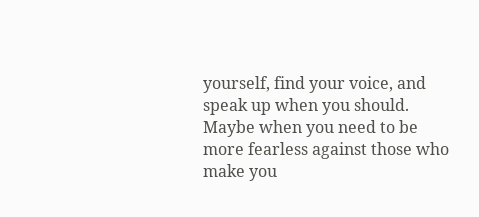yourself, find your voice, and speak up when you should.  Maybe when you need to be more fearless against those who make you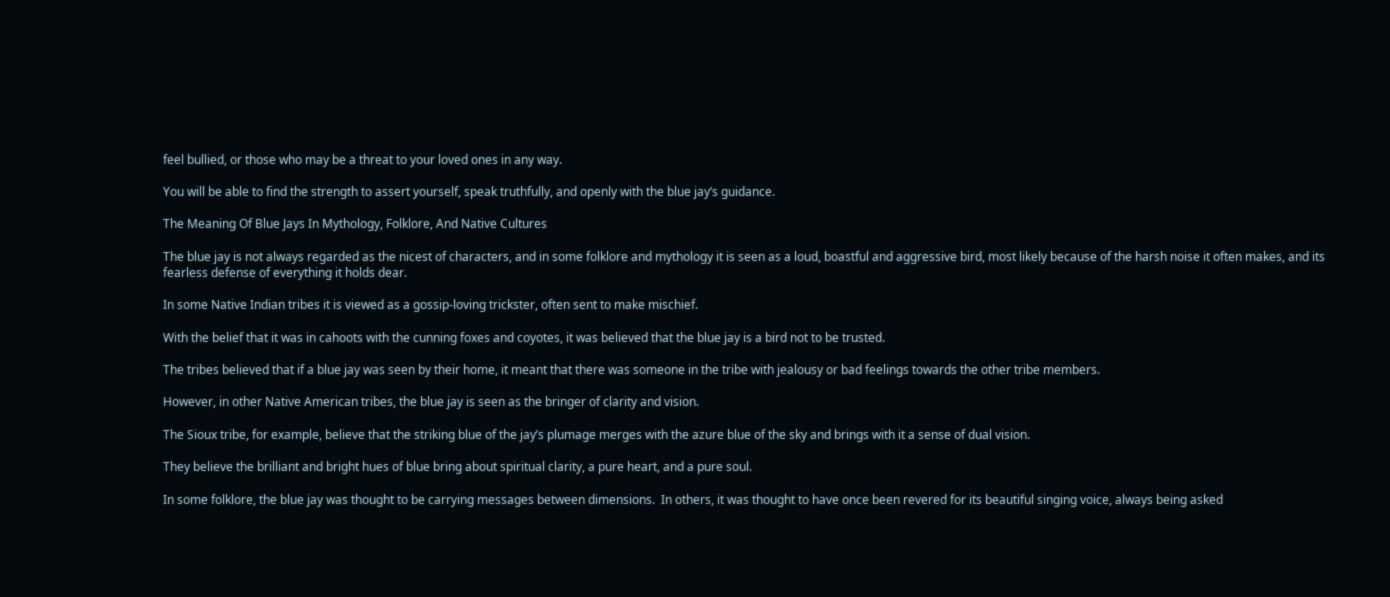feel bullied, or those who may be a threat to your loved ones in any way.

You will be able to find the strength to assert yourself, speak truthfully, and openly with the blue jay’s guidance.

The Meaning Of Blue Jays In Mythology, Folklore, And Native Cultures

The blue jay is not always regarded as the nicest of characters, and in some folklore and mythology it is seen as a loud, boastful and aggressive bird, most likely because of the harsh noise it often makes, and its fearless defense of everything it holds dear.

In some Native Indian tribes it is viewed as a gossip-loving trickster, often sent to make mischief.

With the belief that it was in cahoots with the cunning foxes and coyotes, it was believed that the blue jay is a bird not to be trusted.

The tribes believed that if a blue jay was seen by their home, it meant that there was someone in the tribe with jealousy or bad feelings towards the other tribe members.

However, in other Native American tribes, the blue jay is seen as the bringer of clarity and vision.

The Sioux tribe, for example, believe that the striking blue of the jay’s plumage merges with the azure blue of the sky and brings with it a sense of dual vision.

They believe the brilliant and bright hues of blue bring about spiritual clarity, a pure heart, and a pure soul.

In some folklore, the blue jay was thought to be carrying messages between dimensions.  In others, it was thought to have once been revered for its beautiful singing voice, always being asked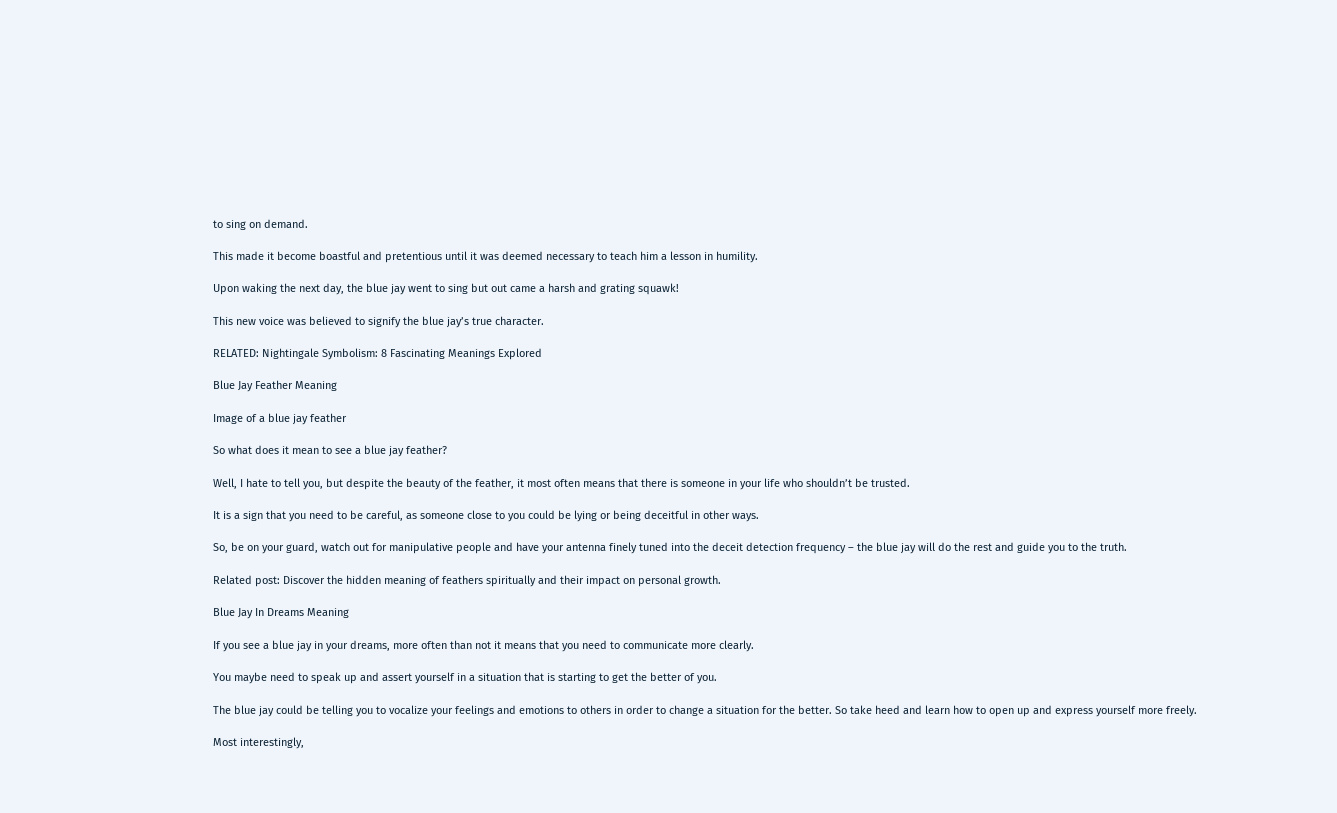to sing on demand.

This made it become boastful and pretentious until it was deemed necessary to teach him a lesson in humility.

Upon waking the next day, the blue jay went to sing but out came a harsh and grating squawk!

This new voice was believed to signify the blue jay’s true character.

RELATED: Nightingale Symbolism: 8 Fascinating Meanings Explored

Blue Jay Feather Meaning

Image of a blue jay feather

So what does it mean to see a blue jay feather?

Well, I hate to tell you, but despite the beauty of the feather, it most often means that there is someone in your life who shouldn’t be trusted.

It is a sign that you need to be careful, as someone close to you could be lying or being deceitful in other ways.

So, be on your guard, watch out for manipulative people and have your antenna finely tuned into the deceit detection frequency – the blue jay will do the rest and guide you to the truth.

Related post: Discover the hidden meaning of feathers spiritually and their impact on personal growth.

Blue Jay In Dreams Meaning

If you see a blue jay in your dreams, more often than not it means that you need to communicate more clearly.

You maybe need to speak up and assert yourself in a situation that is starting to get the better of you.

The blue jay could be telling you to vocalize your feelings and emotions to others in order to change a situation for the better. So take heed and learn how to open up and express yourself more freely.

Most interestingly,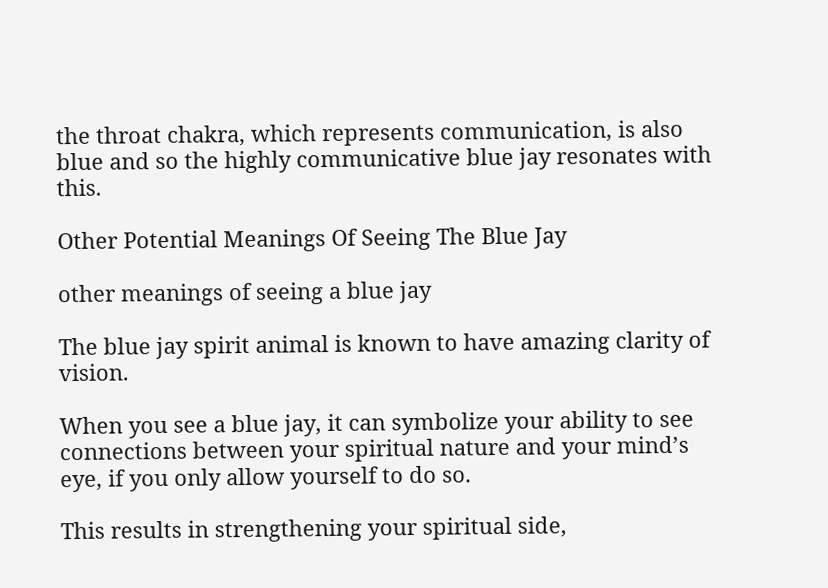the throat chakra, which represents communication, is also blue and so the highly communicative blue jay resonates with this.

Other Potential Meanings Of Seeing The Blue Jay

other meanings of seeing a blue jay

The blue jay spirit animal is known to have amazing clarity of vision.

When you see a blue jay, it can symbolize your ability to see connections between your spiritual nature and your mind’s eye, if you only allow yourself to do so.

This results in strengthening your spiritual side,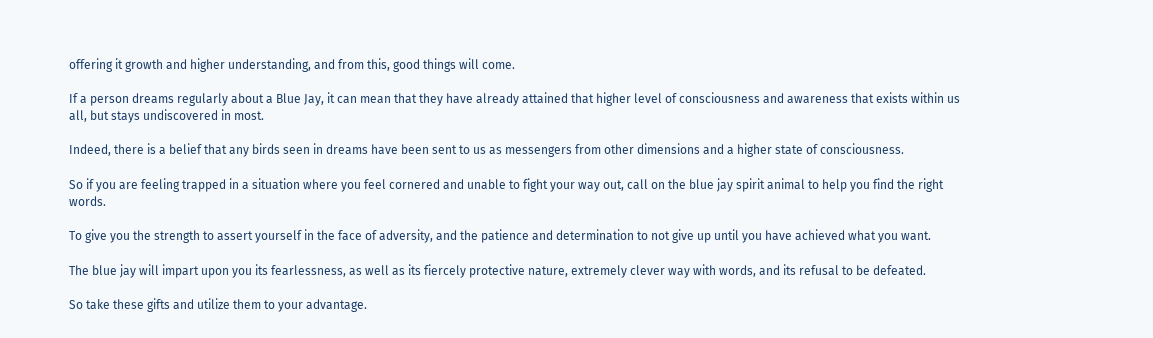offering it growth and higher understanding, and from this, good things will come.

If a person dreams regularly about a Blue Jay, it can mean that they have already attained that higher level of consciousness and awareness that exists within us all, but stays undiscovered in most.

Indeed, there is a belief that any birds seen in dreams have been sent to us as messengers from other dimensions and a higher state of consciousness.

So if you are feeling trapped in a situation where you feel cornered and unable to fight your way out, call on the blue jay spirit animal to help you find the right words.

To give you the strength to assert yourself in the face of adversity, and the patience and determination to not give up until you have achieved what you want.

The blue jay will impart upon you its fearlessness, as well as its fiercely protective nature, extremely clever way with words, and its refusal to be defeated.

So take these gifts and utilize them to your advantage.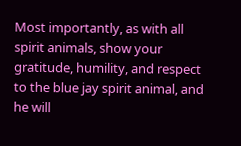Most importantly, as with all spirit animals, show your gratitude, humility, and respect to the blue jay spirit animal, and he will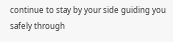continue to stay by your side guiding you safely through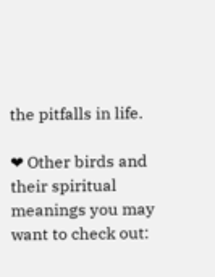the pitfalls in life.

❤ Other birds and their spiritual meanings you may want to check out: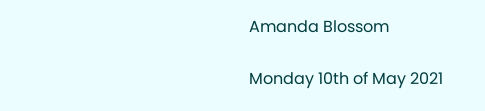Amanda Blossom

Monday 10th of May 2021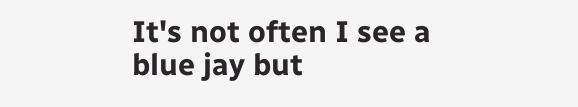It's not often I see a blue jay but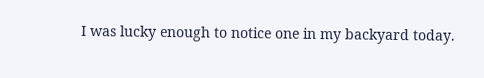I was lucky enough to notice one in my backyard today.